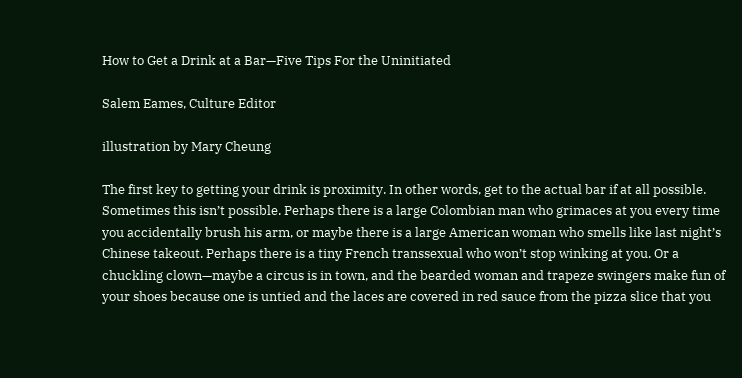How to Get a Drink at a Bar—Five Tips For the Uninitiated

Salem Eames, Culture Editor

illustration by Mary Cheung

The first key to getting your drink is proximity. In other words, get to the actual bar if at all possible. Sometimes this isn’t possible. Perhaps there is a large Colombian man who grimaces at you every time you accidentally brush his arm, or maybe there is a large American woman who smells like last night’s Chinese takeout. Perhaps there is a tiny French transsexual who won’t stop winking at you. Or a chuckling clown—maybe a circus is in town, and the bearded woman and trapeze swingers make fun of your shoes because one is untied and the laces are covered in red sauce from the pizza slice that you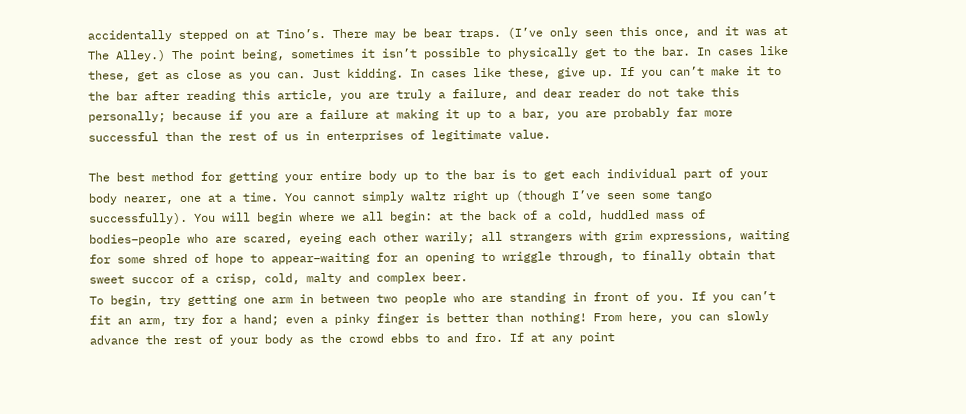accidentally stepped on at Tino’s. There may be bear traps. (I’ve only seen this once, and it was at The Alley.) The point being, sometimes it isn’t possible to physically get to the bar. In cases like these, get as close as you can. Just kidding. In cases like these, give up. If you can’t make it to the bar after reading this article, you are truly a failure, and dear reader do not take this personally; because if you are a failure at making it up to a bar, you are probably far more successful than the rest of us in enterprises of legitimate value.

The best method for getting your entire body up to the bar is to get each individual part of your body nearer, one at a time. You cannot simply waltz right up (though I’ve seen some tango successfully). You will begin where we all begin: at the back of a cold, huddled mass of bodies–people who are scared, eyeing each other warily; all strangers with grim expressions, waiting for some shred of hope to appear–waiting for an opening to wriggle through, to finally obtain that sweet succor of a crisp, cold, malty and complex beer.
To begin, try getting one arm in between two people who are standing in front of you. If you can’t fit an arm, try for a hand; even a pinky finger is better than nothing! From here, you can slowly advance the rest of your body as the crowd ebbs to and fro. If at any point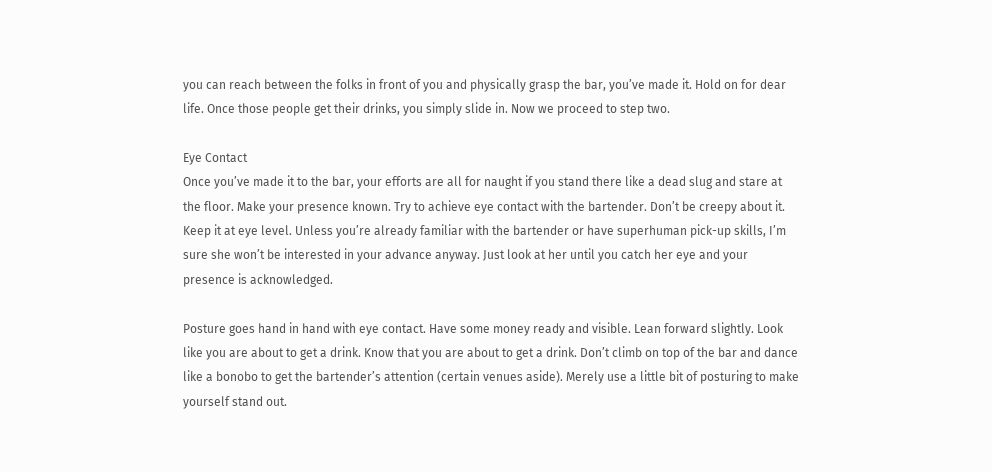you can reach between the folks in front of you and physically grasp the bar, you’ve made it. Hold on for dear life. Once those people get their drinks, you simply slide in. Now we proceed to step two.

Eye Contact
Once you’ve made it to the bar, your efforts are all for naught if you stand there like a dead slug and stare at the floor. Make your presence known. Try to achieve eye contact with the bartender. Don’t be creepy about it. Keep it at eye level. Unless you’re already familiar with the bartender or have superhuman pick-up skills, I’m sure she won’t be interested in your advance anyway. Just look at her until you catch her eye and your presence is acknowledged.

Posture goes hand in hand with eye contact. Have some money ready and visible. Lean forward slightly. Look like you are about to get a drink. Know that you are about to get a drink. Don’t climb on top of the bar and dance like a bonobo to get the bartender’s attention (certain venues aside). Merely use a little bit of posturing to make yourself stand out.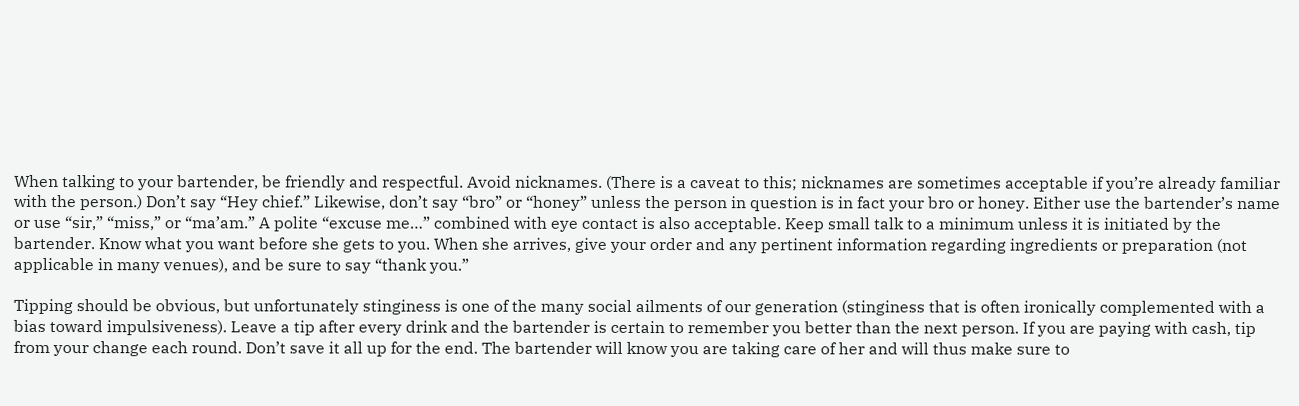When talking to your bartender, be friendly and respectful. Avoid nicknames. (There is a caveat to this; nicknames are sometimes acceptable if you’re already familiar with the person.) Don’t say “Hey chief.” Likewise, don’t say “bro” or “honey” unless the person in question is in fact your bro or honey. Either use the bartender’s name or use “sir,” “miss,” or “ma’am.” A polite “excuse me…” combined with eye contact is also acceptable. Keep small talk to a minimum unless it is initiated by the bartender. Know what you want before she gets to you. When she arrives, give your order and any pertinent information regarding ingredients or preparation (not applicable in many venues), and be sure to say “thank you.”

Tipping should be obvious, but unfortunately stinginess is one of the many social ailments of our generation (stinginess that is often ironically complemented with a bias toward impulsiveness). Leave a tip after every drink and the bartender is certain to remember you better than the next person. If you are paying with cash, tip from your change each round. Don’t save it all up for the end. The bartender will know you are taking care of her and will thus make sure to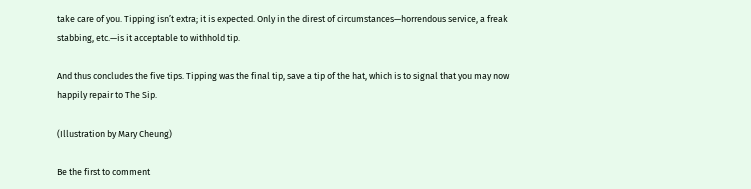take care of you. Tipping isn’t extra; it is expected. Only in the direst of circumstances—horrendous service, a freak stabbing, etc.—is it acceptable to withhold tip.

And thus concludes the five tips. Tipping was the final tip, save a tip of the hat, which is to signal that you may now happily repair to The Sip.

(Illustration by Mary Cheung)

Be the first to comment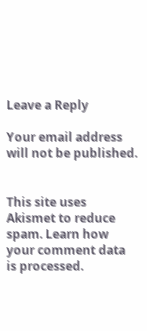Leave a Reply

Your email address will not be published.


This site uses Akismet to reduce spam. Learn how your comment data is processed.